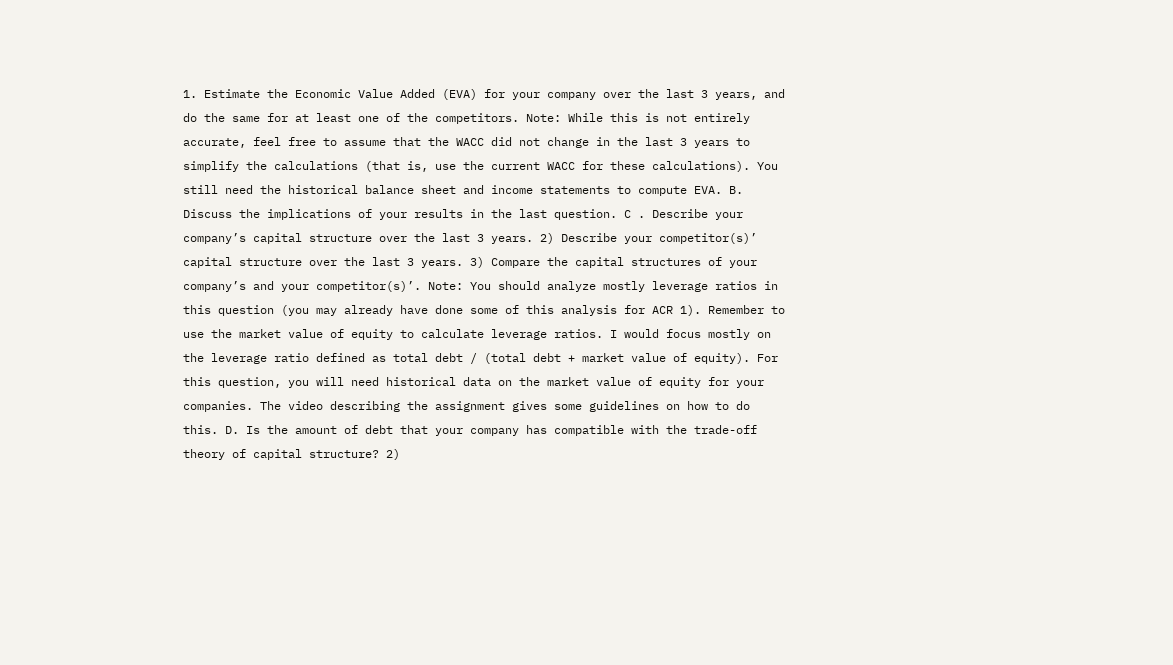1. Estimate the Economic Value Added (EVA) for your company over the last 3 years, and do the same for at least one of the competitors. Note: While this is not entirely accurate, feel free to assume that the WACC did not change in the last 3 years to simplify the calculations (that is, use the current WACC for these calculations). You still need the historical balance sheet and income statements to compute EVA. B. Discuss the implications of your results in the last question. C . Describe your company’s capital structure over the last 3 years. 2) Describe your competitor(s)’ capital structure over the last 3 years. 3) Compare the capital structures of your company’s and your competitor(s)’. Note: You should analyze mostly leverage ratios in this question (you may already have done some of this analysis for ACR 1). Remember to use the market value of equity to calculate leverage ratios. I would focus mostly on the leverage ratio defined as total debt / (total debt + market value of equity). For this question, you will need historical data on the market value of equity for your companies. The video describing the assignment gives some guidelines on how to do this. D. Is the amount of debt that your company has compatible with the trade-off theory of capital structure? 2)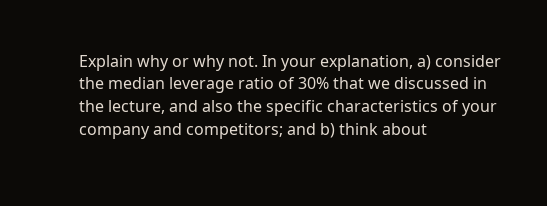Explain why or why not. In your explanation, a) consider the median leverage ratio of 30% that we discussed in the lecture, and also the specific characteristics of your company and competitors; and b) think about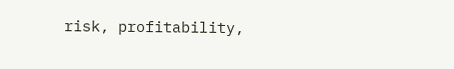risk, profitability,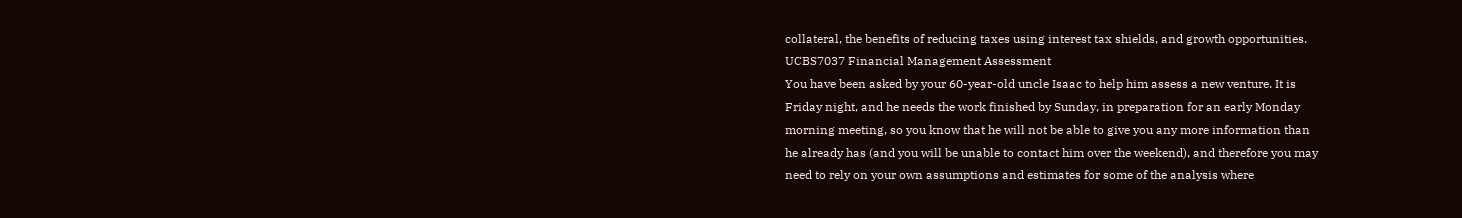collateral, the benefits of reducing taxes using interest tax shields, and growth opportunities.
UCBS7037 Financial Management Assessment
You have been asked by your 60-year-old uncle Isaac to help him assess a new venture. It is
Friday night, and he needs the work finished by Sunday, in preparation for an early Monday
morning meeting, so you know that he will not be able to give you any more information than
he already has (and you will be unable to contact him over the weekend), and therefore you may
need to rely on your own assumptions and estimates for some of the analysis where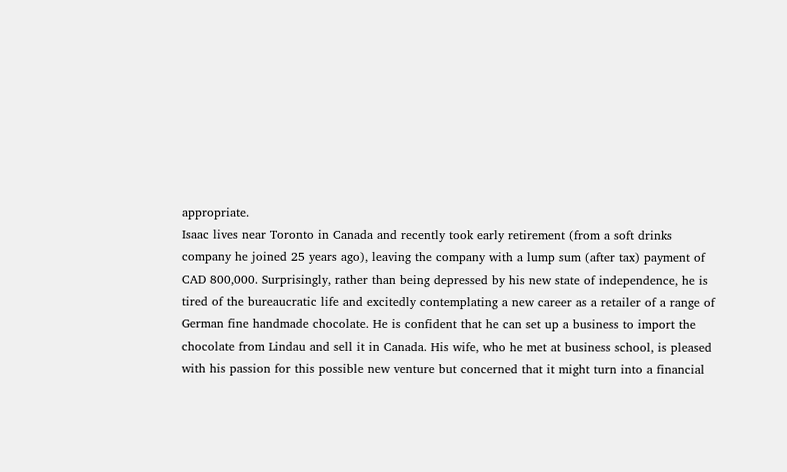appropriate.
Isaac lives near Toronto in Canada and recently took early retirement (from a soft drinks
company he joined 25 years ago), leaving the company with a lump sum (after tax) payment of
CAD 800,000. Surprisingly, rather than being depressed by his new state of independence, he is
tired of the bureaucratic life and excitedly contemplating a new career as a retailer of a range of
German fine handmade chocolate. He is confident that he can set up a business to import the
chocolate from Lindau and sell it in Canada. His wife, who he met at business school, is pleased
with his passion for this possible new venture but concerned that it might turn into a financial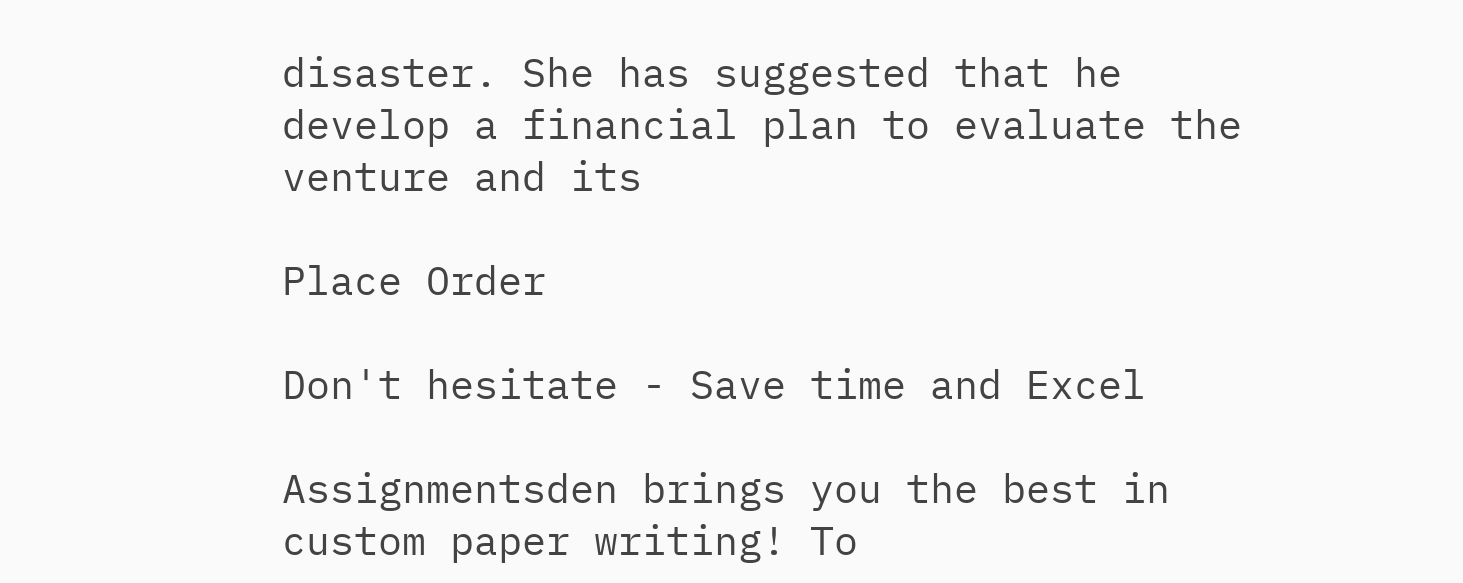disaster. She has suggested that he develop a financial plan to evaluate the venture and its

Place Order

Don't hesitate - Save time and Excel

Assignmentsden brings you the best in custom paper writing! To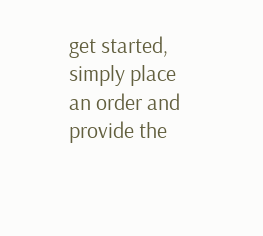get started, simply place an order and provide the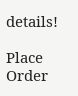details!

Place Order